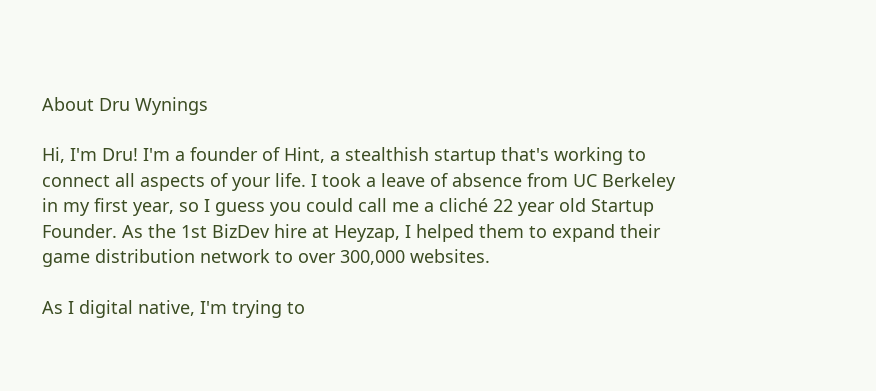About Dru Wynings

Hi, I'm Dru! I'm a founder of Hint, a stealthish startup that's working to connect all aspects of your life. I took a leave of absence from UC Berkeley in my first year, so I guess you could call me a cliché 22 year old Startup Founder. As the 1st BizDev hire at Heyzap, I helped them to expand their game distribution network to over 300,000 websites.

As I digital native, I'm trying to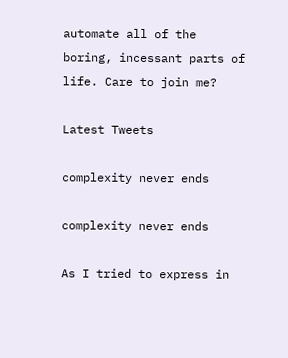automate all of the boring, incessant parts of life. Care to join me?

Latest Tweets

complexity never ends

complexity never ends

As I tried to express in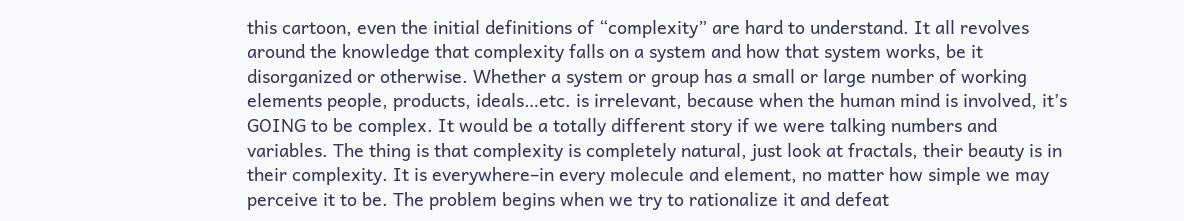this cartoon, even the initial definitions of “complexity” are hard to understand. It all revolves around the knowledge that complexity falls on a system and how that system works, be it disorganized or otherwise. Whether a system or group has a small or large number of working elements people, products, ideals…etc. is irrelevant, because when the human mind is involved, it’s GOING to be complex. It would be a totally different story if we were talking numbers and variables. The thing is that complexity is completely natural, just look at fractals, their beauty is in their complexity. It is everywhere–in every molecule and element, no matter how simple we may perceive it to be. The problem begins when we try to rationalize it and defeat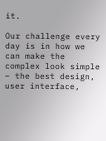it.

Our challenge every day is in how we can make the complex look simple – the best design, user interface,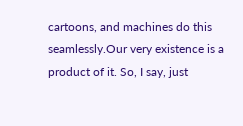cartoons, and machines do this seamlessly.Our very existence is a product of it. So, I say, just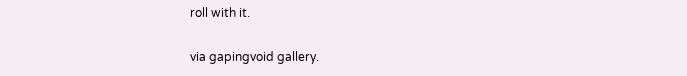roll with it.

via gapingvoid gallery.